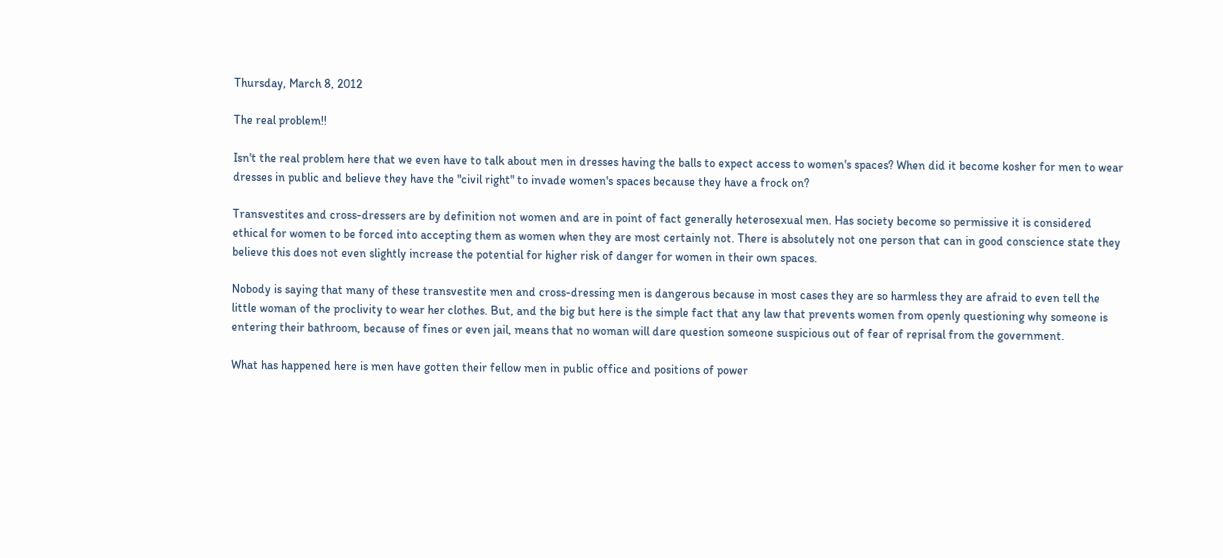Thursday, March 8, 2012

The real problem!!

Isn't the real problem here that we even have to talk about men in dresses having the balls to expect access to women's spaces? When did it become kosher for men to wear dresses in public and believe they have the "civil right" to invade women's spaces because they have a frock on?

Transvestites and cross-dressers are by definition not women and are in point of fact generally heterosexual men. Has society become so permissive it is considered ethical for women to be forced into accepting them as women when they are most certainly not. There is absolutely not one person that can in good conscience state they believe this does not even slightly increase the potential for higher risk of danger for women in their own spaces.

Nobody is saying that many of these transvestite men and cross-dressing men is dangerous because in most cases they are so harmless they are afraid to even tell the little woman of the proclivity to wear her clothes. But, and the big but here is the simple fact that any law that prevents women from openly questioning why someone is entering their bathroom, because of fines or even jail, means that no woman will dare question someone suspicious out of fear of reprisal from the government.

What has happened here is men have gotten their fellow men in public office and positions of power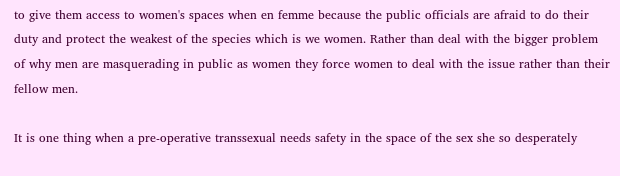to give them access to women's spaces when en femme because the public officials are afraid to do their duty and protect the weakest of the species which is we women. Rather than deal with the bigger problem of why men are masquerading in public as women they force women to deal with the issue rather than their fellow men.

It is one thing when a pre-operative transsexual needs safety in the space of the sex she so desperately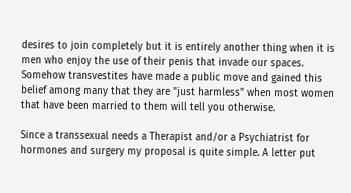desires to join completely but it is entirely another thing when it is men who enjoy the use of their penis that invade our spaces. Somehow transvestites have made a public move and gained this belief among many that they are "just harmless" when most women that have been married to them will tell you otherwise.

Since a transsexual needs a Therapist and/or a Psychiatrist for hormones and surgery my proposal is quite simple. A letter put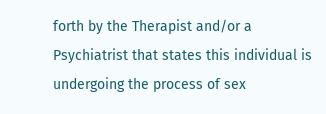forth by the Therapist and/or a Psychiatrist that states this individual is undergoing the process of sex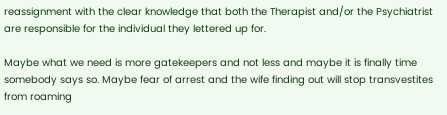reassignment with the clear knowledge that both the Therapist and/or the Psychiatrist are responsible for the individual they lettered up for.

Maybe what we need is more gatekeepers and not less and maybe it is finally time somebody says so. Maybe fear of arrest and the wife finding out will stop transvestites from roaming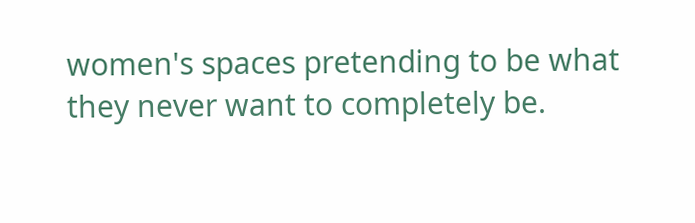women's spaces pretending to be what they never want to completely be.